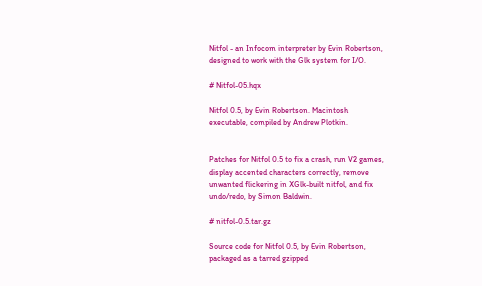Nitfol - an Infocom interpreter by Evin Robertson,
designed to work with the Glk system for I/O.

# Nitfol-05.hqx

Nitfol 0.5, by Evin Robertson. Macintosh
executable, compiled by Andrew Plotkin.


Patches for Nitfol 0.5 to fix a crash, run V2 games,
display accented characters correctly, remove
unwanted flickering in XGlk-built nitfol, and fix
undo/redo, by Simon Baldwin.

# nitfol-0.5.tar.gz

Source code for Nitfol 0.5, by Evin Robertson,
packaged as a tarred gzipped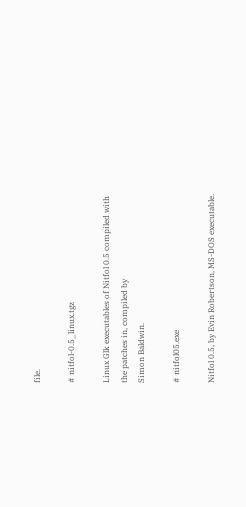file.

# nitfol-0.5_linux.tgz

Linux Glk executables of Nitfol 0.5 compiled with
the patches in, compiled by
Simon Baldwin.

# nitfol05.exe

Nitfol 0.5, by Evin Robertson, MS-DOS executable.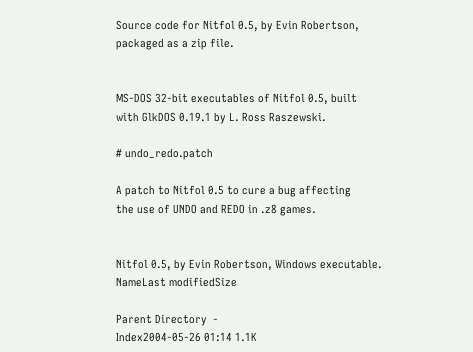Source code for Nitfol 0.5, by Evin Robertson,
packaged as a zip file.


MS-DOS 32-bit executables of Nitfol 0.5, built
with GlkDOS 0.19.1 by L. Ross Raszewski.

# undo_redo.patch

A patch to Nitfol 0.5 to cure a bug affecting
the use of UNDO and REDO in .z8 games.


Nitfol 0.5, by Evin Robertson, Windows executable.
NameLast modifiedSize

Parent Directory  -
Index2004-05-26 01:14 1.1K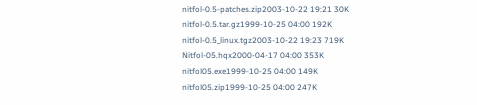nitfol-0.5-patches.zip2003-10-22 19:21 30K
nitfol-0.5.tar.gz1999-10-25 04:00 192K
nitfol-0.5_linux.tgz2003-10-22 19:23 719K
Nitfol-05.hqx2000-04-17 04:00 353K
nitfol05.exe1999-10-25 04:00 149K
nitfol05.zip1999-10-25 04:00 247K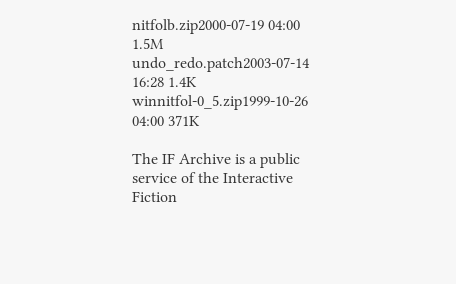nitfolb.zip2000-07-19 04:00 1.5M
undo_redo.patch2003-07-14 16:28 1.4K
winnitfol-0_5.zip1999-10-26 04:00 371K

The IF Archive is a public service of the Interactive Fiction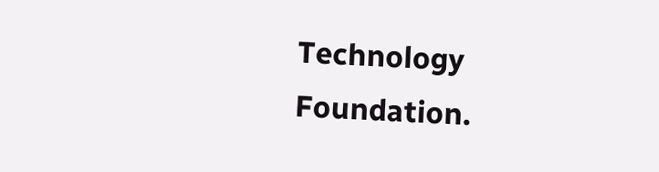Technology Foundation.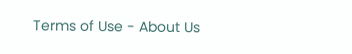Terms of Use - About Us